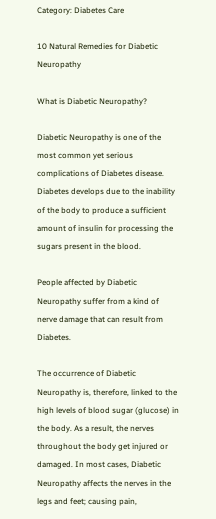Category: Diabetes Care

10 Natural Remedies for Diabetic Neuropathy

What is Diabetic Neuropathy?

Diabetic Neuropathy is one of the most common yet serious complications of Diabetes disease. Diabetes develops due to the inability of the body to produce a sufficient amount of insulin for processing the sugars present in the blood.

People affected by Diabetic Neuropathy suffer from a kind of nerve damage that can result from Diabetes.

The occurrence of Diabetic Neuropathy is, therefore, linked to the high levels of blood sugar (glucose) in the body. As a result, the nerves throughout the body get injured or damaged. In most cases, Diabetic Neuropathy affects the nerves in the legs and feet; causing pain,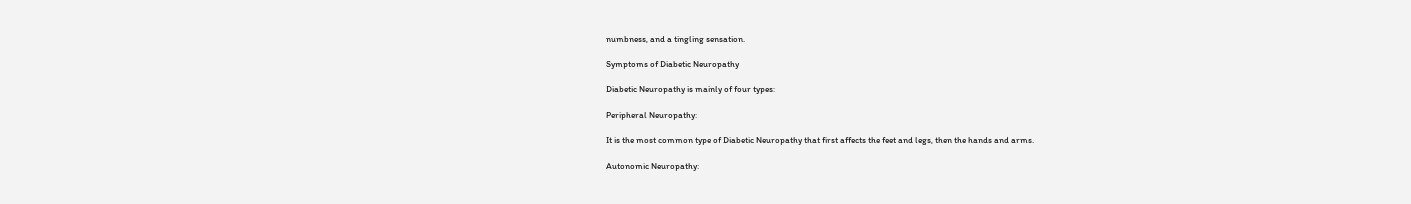numbness, and a tingling sensation.

Symptoms of Diabetic Neuropathy

Diabetic Neuropathy is mainly of four types:

Peripheral Neuropathy:

It is the most common type of Diabetic Neuropathy that first affects the feet and legs, then the hands and arms.

Autonomic Neuropathy: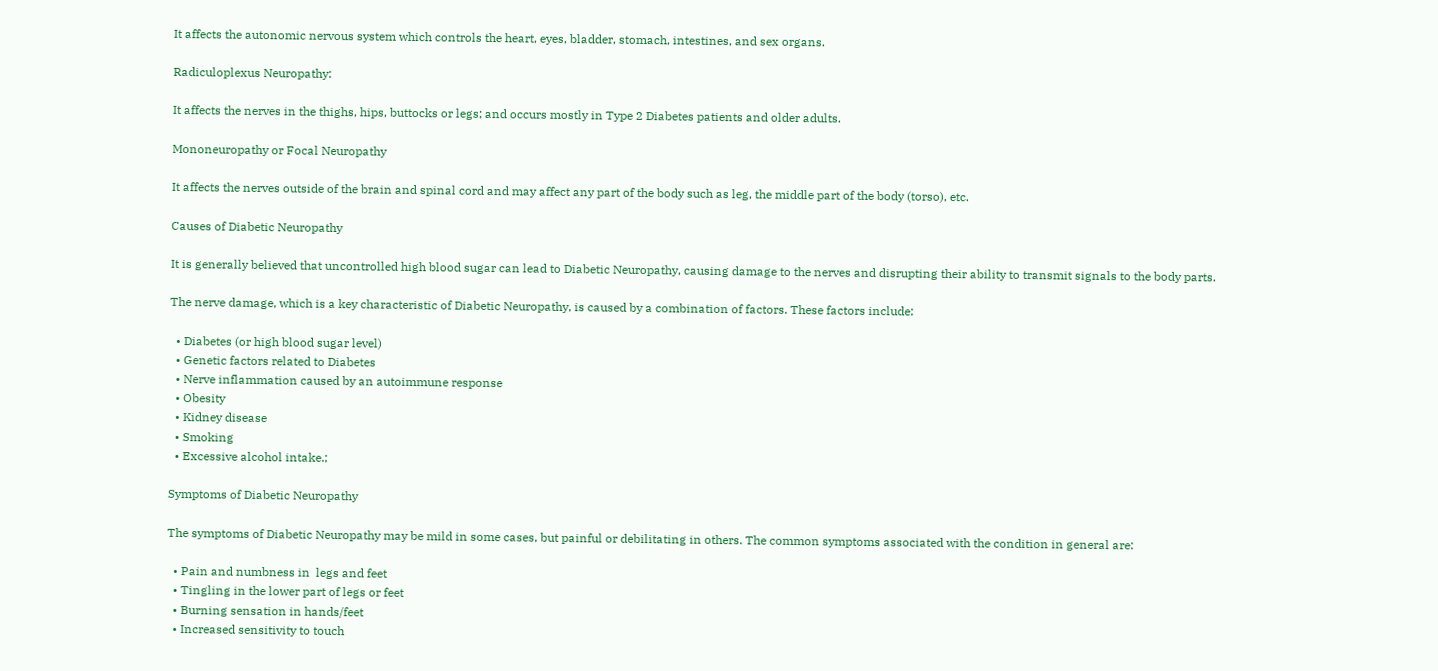It affects the autonomic nervous system which controls the heart, eyes, bladder, stomach, intestines, and sex organs.

Radiculoplexus Neuropathy:

It affects the nerves in the thighs, hips, buttocks or legs; and occurs mostly in Type 2 Diabetes patients and older adults.

Mononeuropathy or Focal Neuropathy

It affects the nerves outside of the brain and spinal cord and may affect any part of the body such as leg, the middle part of the body (torso), etc.

Causes of Diabetic Neuropathy

It is generally believed that uncontrolled high blood sugar can lead to Diabetic Neuropathy, causing damage to the nerves and disrupting their ability to transmit signals to the body parts.

The nerve damage, which is a key characteristic of Diabetic Neuropathy, is caused by a combination of factors. These factors include:

  • Diabetes (or high blood sugar level)
  • Genetic factors related to Diabetes
  • Nerve inflammation caused by an autoimmune response
  • Obesity
  • Kidney disease
  • Smoking
  • Excessive alcohol intake.;

Symptoms of Diabetic Neuropathy

The symptoms of Diabetic Neuropathy may be mild in some cases, but painful or debilitating in others. The common symptoms associated with the condition in general are:

  • Pain and numbness in  legs and feet
  • Tingling in the lower part of legs or feet
  • Burning sensation in hands/feet
  • Increased sensitivity to touch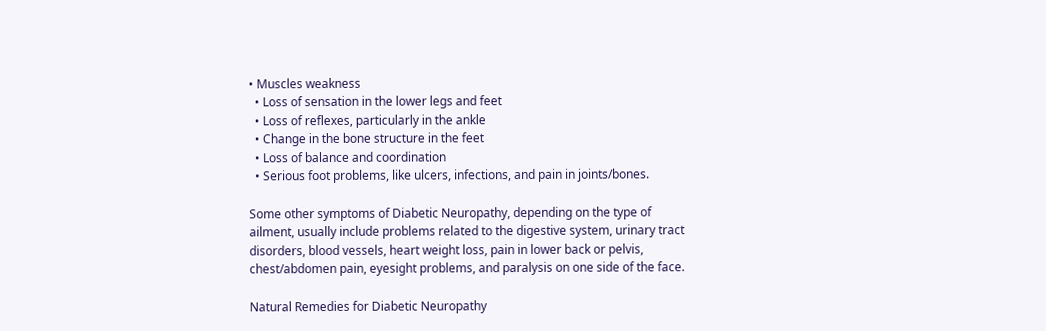• Muscles weakness
  • Loss of sensation in the lower legs and feet
  • Loss of reflexes, particularly in the ankle
  • Change in the bone structure in the feet
  • Loss of balance and coordination
  • Serious foot problems, like ulcers, infections, and pain in joints/bones.

Some other symptoms of Diabetic Neuropathy, depending on the type of ailment, usually include problems related to the digestive system, urinary tract disorders, blood vessels, heart weight loss, pain in lower back or pelvis, chest/abdomen pain, eyesight problems, and paralysis on one side of the face.

Natural Remedies for Diabetic Neuropathy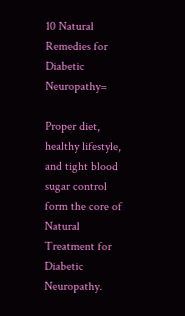10 Natural Remedies for Diabetic Neuropathy=

Proper diet, healthy lifestyle, and tight blood sugar control form the core of Natural Treatment for Diabetic Neuropathy.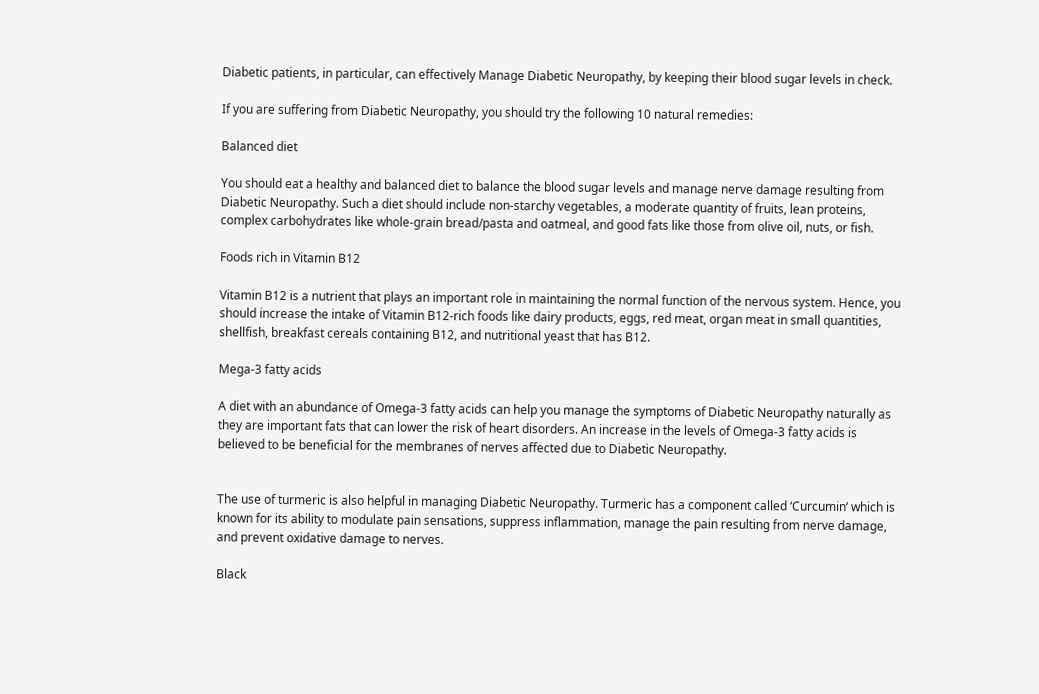Diabetic patients, in particular, can effectively Manage Diabetic Neuropathy, by keeping their blood sugar levels in check.

If you are suffering from Diabetic Neuropathy, you should try the following 10 natural remedies:

Balanced diet

You should eat a healthy and balanced diet to balance the blood sugar levels and manage nerve damage resulting from Diabetic Neuropathy. Such a diet should include non-starchy vegetables, a moderate quantity of fruits, lean proteins, complex carbohydrates like whole-grain bread/pasta and oatmeal, and good fats like those from olive oil, nuts, or fish.

Foods rich in Vitamin B12

Vitamin B12 is a nutrient that plays an important role in maintaining the normal function of the nervous system. Hence, you should increase the intake of Vitamin B12-rich foods like dairy products, eggs, red meat, organ meat in small quantities, shellfish, breakfast cereals containing B12, and nutritional yeast that has B12.

Mega-3 fatty acids

A diet with an abundance of Omega-3 fatty acids can help you manage the symptoms of Diabetic Neuropathy naturally as they are important fats that can lower the risk of heart disorders. An increase in the levels of Omega-3 fatty acids is believed to be beneficial for the membranes of nerves affected due to Diabetic Neuropathy.


The use of turmeric is also helpful in managing Diabetic Neuropathy. Turmeric has a component called ‘Curcumin’ which is known for its ability to modulate pain sensations, suppress inflammation, manage the pain resulting from nerve damage, and prevent oxidative damage to nerves.

Black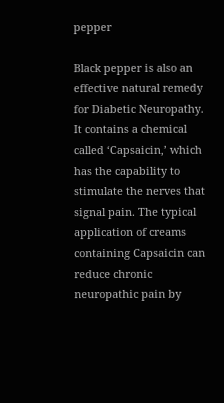pepper

Black pepper is also an effective natural remedy for Diabetic Neuropathy. It contains a chemical called ‘Capsaicin,’ which has the capability to stimulate the nerves that signal pain. The typical application of creams containing Capsaicin can reduce chronic neuropathic pain by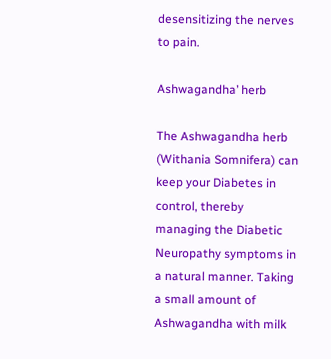desensitizing the nerves to pain.

Ashwagandha’ herb

The Ashwagandha herb (Withania Somnifera) can keep your Diabetes in control, thereby managing the Diabetic Neuropathy symptoms in a natural manner. Taking a small amount of Ashwagandha with milk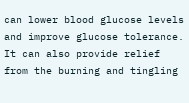can lower blood glucose levels and improve glucose tolerance. It can also provide relief from the burning and tingling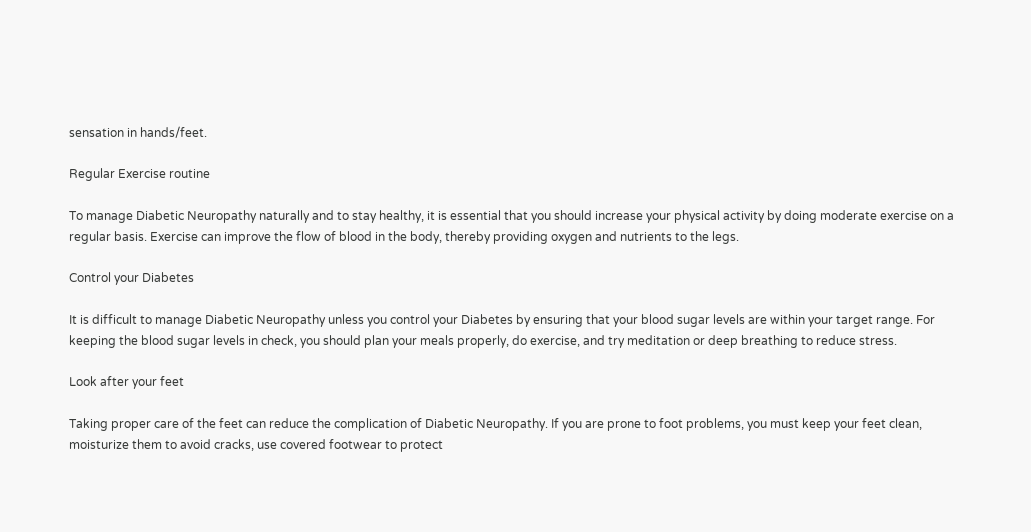sensation in hands/feet.

Regular Exercise routine

To manage Diabetic Neuropathy naturally and to stay healthy, it is essential that you should increase your physical activity by doing moderate exercise on a regular basis. Exercise can improve the flow of blood in the body, thereby providing oxygen and nutrients to the legs.

Control your Diabetes

It is difficult to manage Diabetic Neuropathy unless you control your Diabetes by ensuring that your blood sugar levels are within your target range. For keeping the blood sugar levels in check, you should plan your meals properly, do exercise, and try meditation or deep breathing to reduce stress.

Look after your feet

Taking proper care of the feet can reduce the complication of Diabetic Neuropathy. If you are prone to foot problems, you must keep your feet clean, moisturize them to avoid cracks, use covered footwear to protect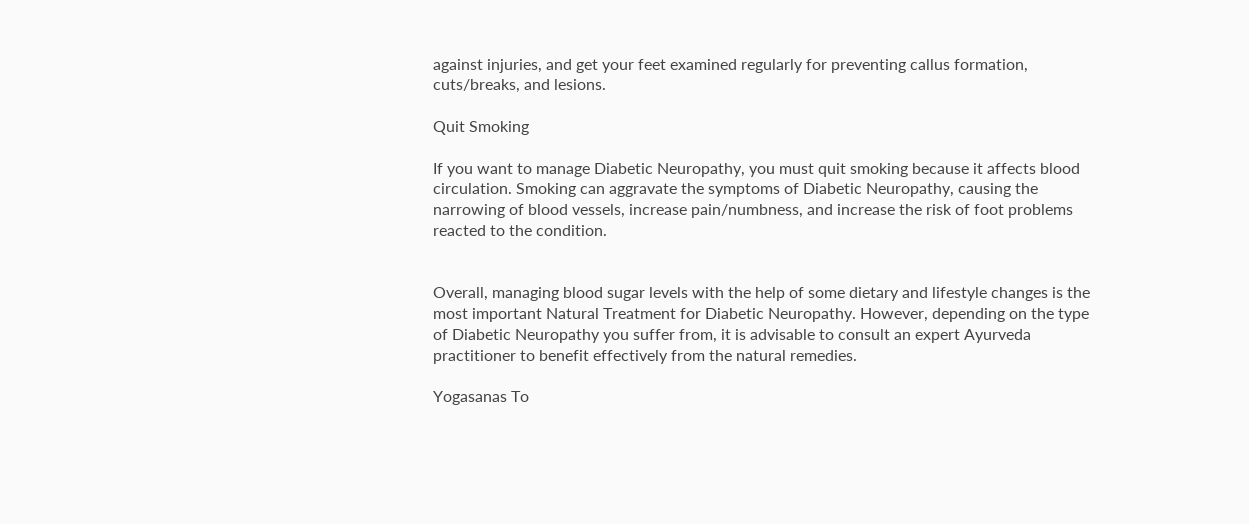against injuries, and get your feet examined regularly for preventing callus formation, cuts/breaks, and lesions.

Quit Smoking

If you want to manage Diabetic Neuropathy, you must quit smoking because it affects blood circulation. Smoking can aggravate the symptoms of Diabetic Neuropathy, causing the narrowing of blood vessels, increase pain/numbness, and increase the risk of foot problems reacted to the condition.


Overall, managing blood sugar levels with the help of some dietary and lifestyle changes is the most important Natural Treatment for Diabetic Neuropathy. However, depending on the type of Diabetic Neuropathy you suffer from, it is advisable to consult an expert Ayurveda practitioner to benefit effectively from the natural remedies.

Yogasanas To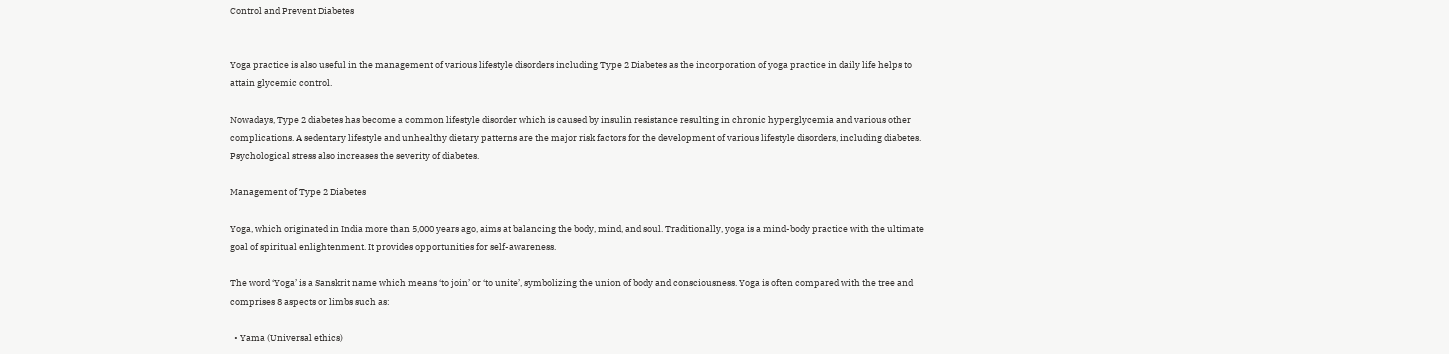Control and Prevent Diabetes


Yoga practice is also useful in the management of various lifestyle disorders including Type 2 Diabetes as the incorporation of yoga practice in daily life helps to attain glycemic control.

Nowadays, Type 2 diabetes has become a common lifestyle disorder which is caused by insulin resistance resulting in chronic hyperglycemia and various other complications. A sedentary lifestyle and unhealthy dietary patterns are the major risk factors for the development of various lifestyle disorders, including diabetes. Psychological stress also increases the severity of diabetes.

Management of Type 2 Diabetes

Yoga, which originated in India more than 5,000 years ago, aims at balancing the body, mind, and soul. Traditionally, yoga is a mind-body practice with the ultimate goal of spiritual enlightenment. It provides opportunities for self-awareness.

The word ‘Yoga’ is a Sanskrit name which means ‘to join’ or ‘to unite’, symbolizing the union of body and consciousness. Yoga is often compared with the tree and comprises 8 aspects or limbs such as:

  • Yama (Universal ethics)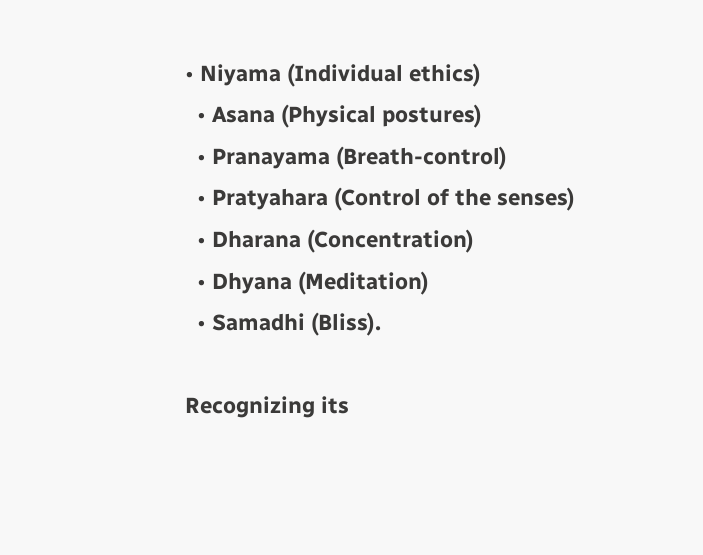• Niyama (Individual ethics)
  • Asana (Physical postures)
  • Pranayama (Breath-control)
  • Pratyahara (Control of the senses)
  • Dharana (Concentration)
  • Dhyana (Meditation)
  • Samadhi (Bliss).

Recognizing its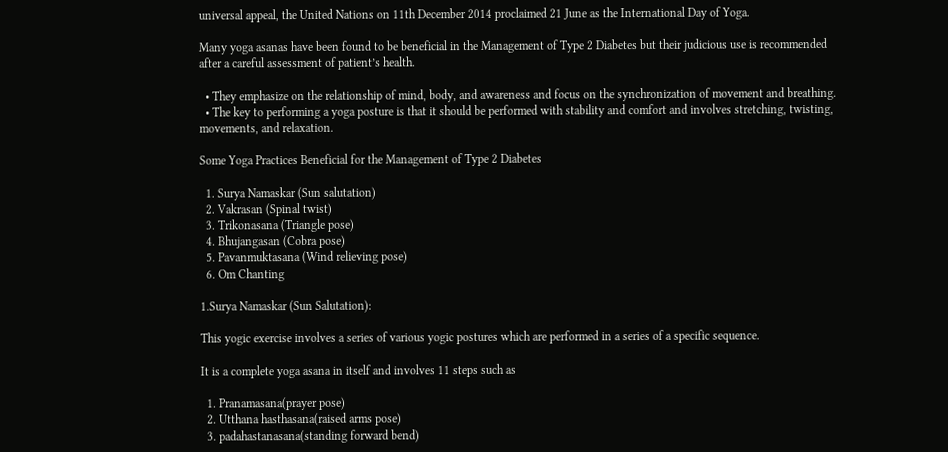universal appeal, the United Nations on 11th December 2014 proclaimed 21 June as the International Day of Yoga.

Many yoga asanas have been found to be beneficial in the Management of Type 2 Diabetes but their judicious use is recommended after a careful assessment of patient’s health.

  • They emphasize on the relationship of mind, body, and awareness and focus on the synchronization of movement and breathing.
  • The key to performing a yoga posture is that it should be performed with stability and comfort and involves stretching, twisting, movements, and relaxation.

Some Yoga Practices Beneficial for the Management of Type 2 Diabetes

  1. Surya Namaskar (Sun salutation)
  2. Vakrasan (Spinal twist)
  3. Trikonasana (Triangle pose)
  4. Bhujangasan (Cobra pose)
  5. Pavanmuktasana (Wind relieving pose)
  6. Om Chanting

1.Surya Namaskar (Sun Salutation):

This yogic exercise involves a series of various yogic postures which are performed in a series of a specific sequence.

It is a complete yoga asana in itself and involves 11 steps such as

  1. Pranamasana(prayer pose)
  2. Utthana hasthasana(raised arms pose)
  3. padahastanasana(standing forward bend)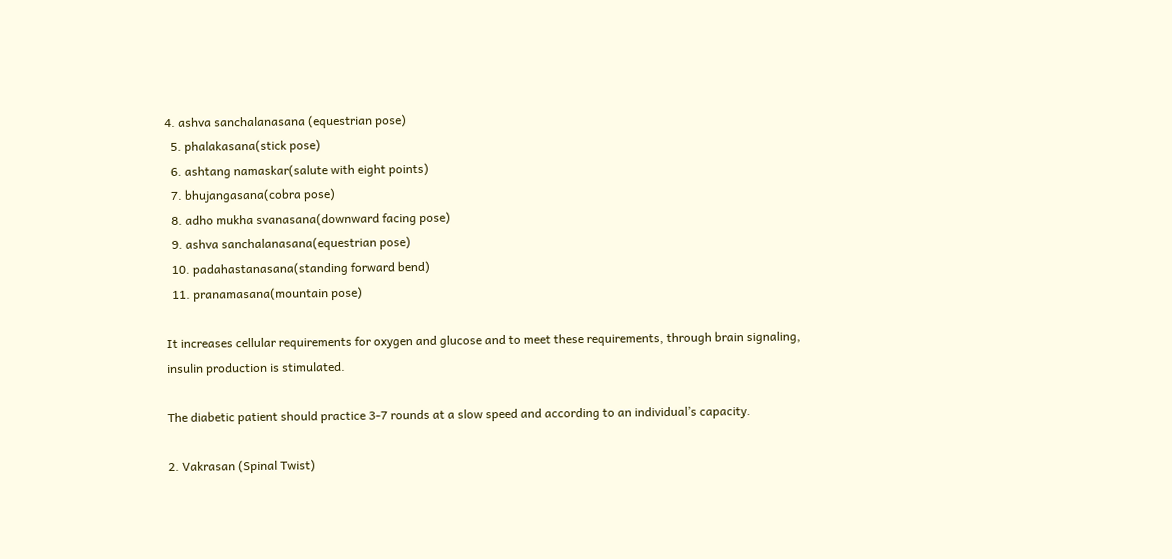4. ashva sanchalanasana (equestrian pose)
  5. phalakasana(stick pose)
  6. ashtang namaskar(salute with eight points)
  7. bhujangasana(cobra pose)
  8. adho mukha svanasana(downward facing pose)
  9. ashva sanchalanasana(equestrian pose)
  10. padahastanasana(standing forward bend)
  11. pranamasana(mountain pose)

It increases cellular requirements for oxygen and glucose and to meet these requirements, through brain signaling, insulin production is stimulated.

The diabetic patient should practice 3-7 rounds at a slow speed and according to an individual’s capacity.

2. Vakrasan (Spinal Twist)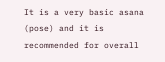It is a very basic asana (pose) and it is recommended for overall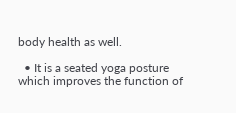body health as well.

  • It is a seated yoga posture which improves the function of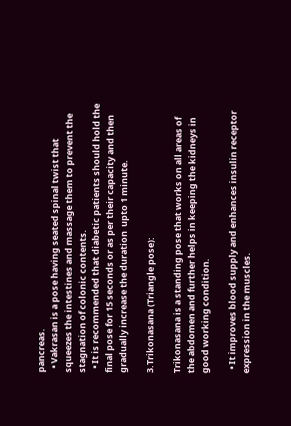pancreas.
  • Vakrasan is a pose having seated spinal twist that squeezes the intestines and massage them to prevent the stagnation of colonic contents.
  • It is recommended that diabetic patients should hold the final pose for 15 seconds or as per their capacity and then gradually increase the duration  upto 1 minute.

3.Trikonasana (Triangle pose):

Trikonasana is a standing pose that works on all areas of the abdomen and further helps in keeping the kidneys in good working condition.

  • It improves blood supply and enhances insulin receptor expression in the muscles.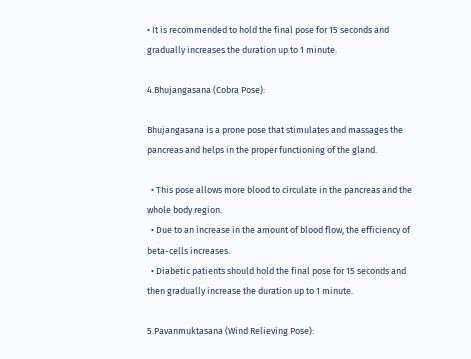• It is recommended to hold the final pose for 15 seconds and gradually increases the duration up to 1 minute.

4.Bhujangasana (Cobra Pose):

Bhujangasana is a prone pose that stimulates and massages the pancreas and helps in the proper functioning of the gland.

  • This pose allows more blood to circulate in the pancreas and the whole body region.
  • Due to an increase in the amount of blood flow, the efficiency of beta-cells increases.
  • Diabetic patients should hold the final pose for 15 seconds and then gradually increase the duration up to 1 minute.

5.Pavanmuktasana (Wind Relieving Pose):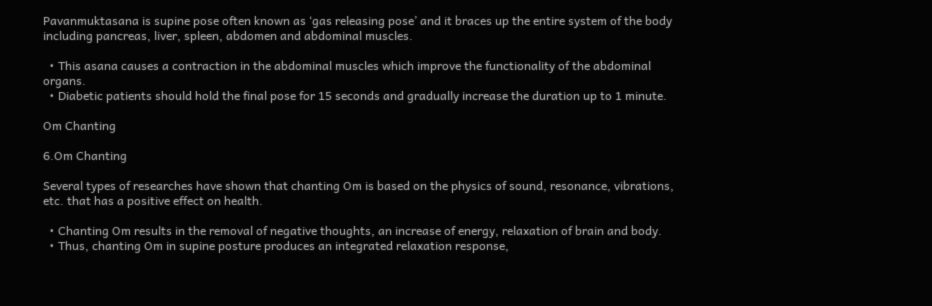Pavanmuktasana is supine pose often known as ‘gas releasing pose’ and it braces up the entire system of the body including pancreas, liver, spleen, abdomen and abdominal muscles.

  • This asana causes a contraction in the abdominal muscles which improve the functionality of the abdominal organs.
  • Diabetic patients should hold the final pose for 15 seconds and gradually increase the duration up to 1 minute.

Om Chanting

6.Om Chanting

Several types of researches have shown that chanting Om is based on the physics of sound, resonance, vibrations, etc. that has a positive effect on health.

  • Chanting Om results in the removal of negative thoughts, an increase of energy, relaxation of brain and body.
  • Thus, chanting Om in supine posture produces an integrated relaxation response,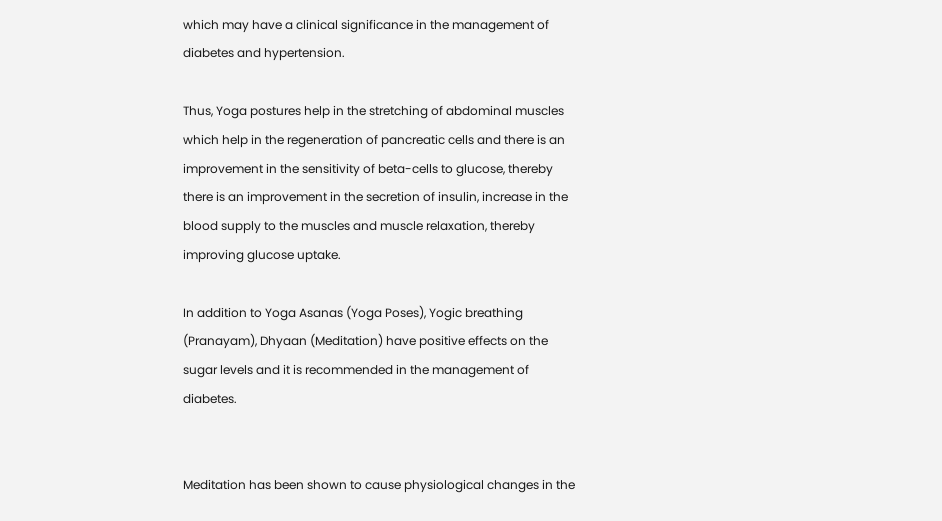which may have a clinical significance in the management of diabetes and hypertension.

Thus, Yoga postures help in the stretching of abdominal muscles which help in the regeneration of pancreatic cells and there is an improvement in the sensitivity of beta-cells to glucose, thereby there is an improvement in the secretion of insulin, increase in the blood supply to the muscles and muscle relaxation, thereby improving glucose uptake.

In addition to Yoga Asanas (Yoga Poses), Yogic breathing (Pranayam), Dhyaan (Meditation) have positive effects on the sugar levels and it is recommended in the management of diabetes.


Meditation has been shown to cause physiological changes in the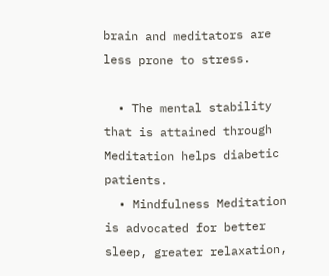brain and meditators are less prone to stress.

  • The mental stability that is attained through Meditation helps diabetic patients.
  • Mindfulness Meditation is advocated for better sleep, greater relaxation,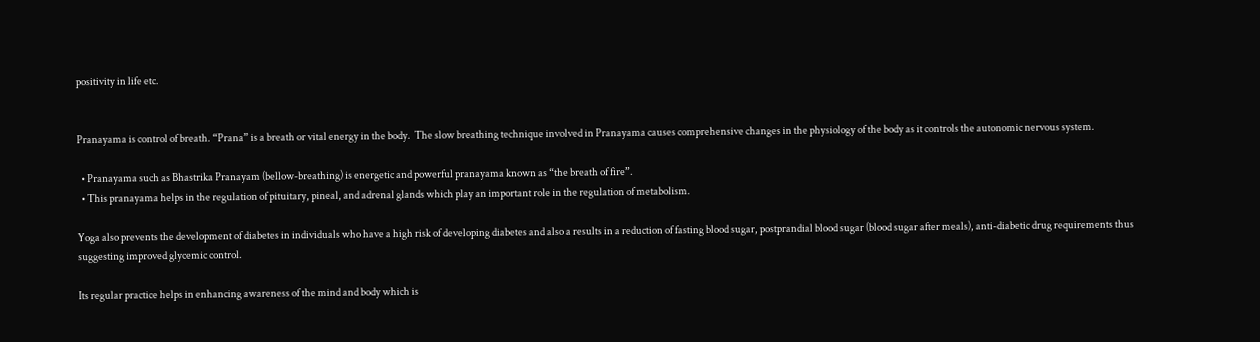positivity in life etc.


Pranayama is control of breath. “Prana” is a breath or vital energy in the body.  The slow breathing technique involved in Pranayama causes comprehensive changes in the physiology of the body as it controls the autonomic nervous system.

  • Pranayama such as Bhastrika Pranayam (bellow-breathing) is energetic and powerful pranayama known as “the breath of fire”.
  • This pranayama helps in the regulation of pituitary, pineal, and adrenal glands which play an important role in the regulation of metabolism.

Yoga also prevents the development of diabetes in individuals who have a high risk of developing diabetes and also a results in a reduction of fasting blood sugar, postprandial blood sugar (blood sugar after meals), anti-diabetic drug requirements thus suggesting improved glycemic control.

Its regular practice helps in enhancing awareness of the mind and body which is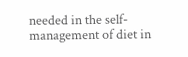needed in the self-management of diet in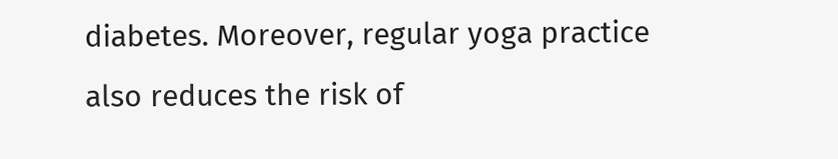diabetes. Moreover, regular yoga practice also reduces the risk of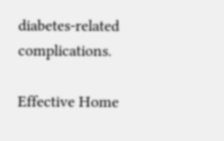diabetes-related complications.

Effective Home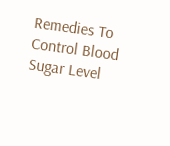Remedies To Control Blood Sugar Level